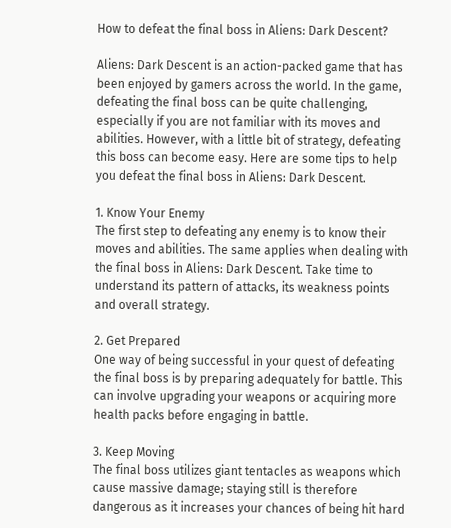How to defeat the final boss in Aliens: Dark Descent?

Aliens: Dark Descent is an action-packed game that has been enjoyed by gamers across the world. In the game, defeating the final boss can be quite challenging, especially if you are not familiar with its moves and abilities. However, with a little bit of strategy, defeating this boss can become easy. Here are some tips to help you defeat the final boss in Aliens: Dark Descent.

1. Know Your Enemy
The first step to defeating any enemy is to know their moves and abilities. The same applies when dealing with the final boss in Aliens: Dark Descent. Take time to understand its pattern of attacks, its weakness points and overall strategy.

2. Get Prepared
One way of being successful in your quest of defeating the final boss is by preparing adequately for battle. This can involve upgrading your weapons or acquiring more health packs before engaging in battle.

3. Keep Moving
The final boss utilizes giant tentacles as weapons which cause massive damage; staying still is therefore dangerous as it increases your chances of being hit hard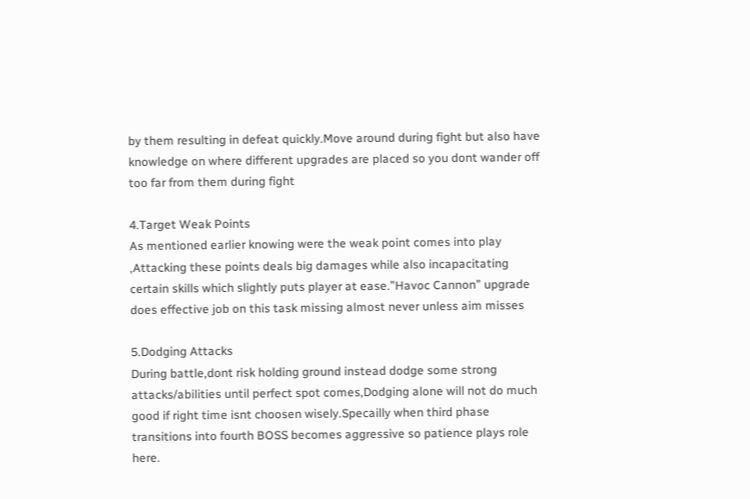by them resulting in defeat quickly.Move around during fight but also have knowledge on where different upgrades are placed so you dont wander off too far from them during fight

4.Target Weak Points
As mentioned earlier knowing were the weak point comes into play ,Attacking these points deals big damages while also incapacitating certain skills which slightly puts player at ease.”Havoc Cannon” upgrade does effective job on this task missing almost never unless aim misses

5.Dodging Attacks
During battle,dont risk holding ground instead dodge some strong attacks/abilities until perfect spot comes,Dodging alone will not do much good if right time isnt choosen wisely.Specailly when third phase transitions into fourth BOSS becomes aggressive so patience plays role here.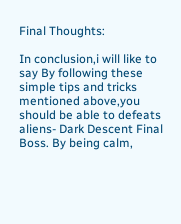Final Thoughts:

In conclusion,i will like to say By following these simple tips and tricks mentioned above,you should be able to defeats aliens- Dark Descent Final Boss. By being calm,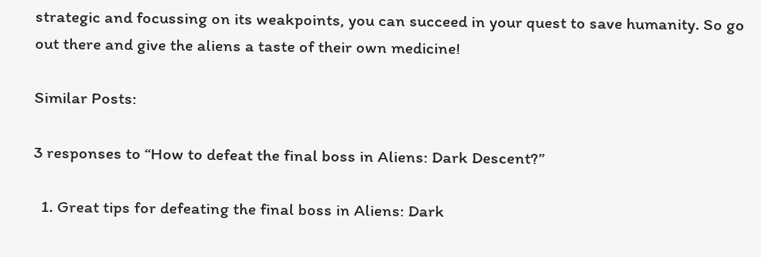strategic and focussing on its weakpoints, you can succeed in your quest to save humanity. So go out there and give the aliens a taste of their own medicine!

Similar Posts:

3 responses to “How to defeat the final boss in Aliens: Dark Descent?”

  1. Great tips for defeating the final boss in Aliens: Dark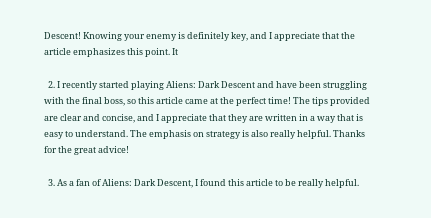Descent! Knowing your enemy is definitely key, and I appreciate that the article emphasizes this point. It

  2. I recently started playing Aliens: Dark Descent and have been struggling with the final boss, so this article came at the perfect time! The tips provided are clear and concise, and I appreciate that they are written in a way that is easy to understand. The emphasis on strategy is also really helpful. Thanks for the great advice!

  3. As a fan of Aliens: Dark Descent, I found this article to be really helpful.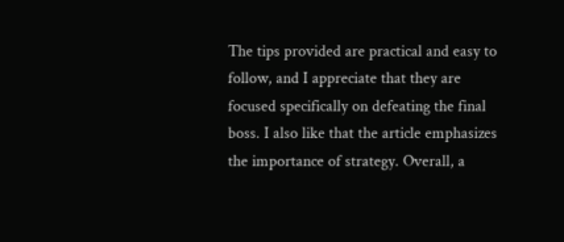The tips provided are practical and easy to follow, and I appreciate that they are focused specifically on defeating the final boss. I also like that the article emphasizes the importance of strategy. Overall, a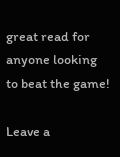great read for anyone looking to beat the game!

Leave a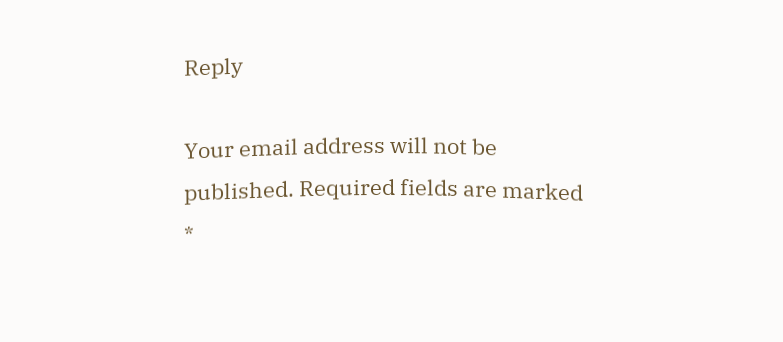Reply

Your email address will not be published. Required fields are marked *